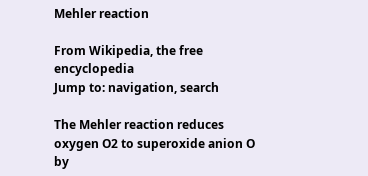Mehler reaction

From Wikipedia, the free encyclopedia
Jump to: navigation, search

The Mehler reaction reduces oxygen O2 to superoxide anion O
by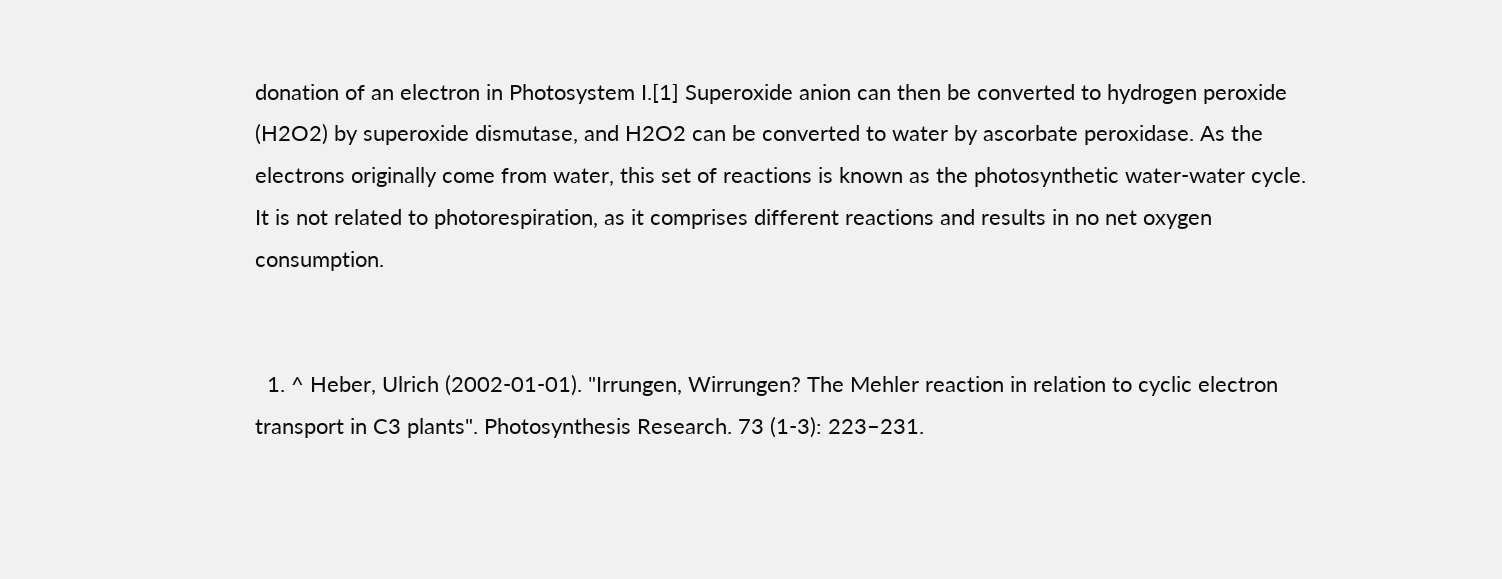donation of an electron in Photosystem I.[1] Superoxide anion can then be converted to hydrogen peroxide (H2O2) by superoxide dismutase, and H2O2 can be converted to water by ascorbate peroxidase. As the electrons originally come from water, this set of reactions is known as the photosynthetic water-water cycle. It is not related to photorespiration, as it comprises different reactions and results in no net oxygen consumption.


  1. ^ Heber, Ulrich (2002-01-01). "Irrungen, Wirrungen? The Mehler reaction in relation to cyclic electron transport in C3 plants". Photosynthesis Research. 73 (1-3): 223–231.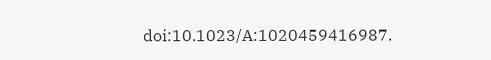doi:10.1023/A:1020459416987.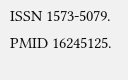ISSN 1573-5079. PMID 16245125.